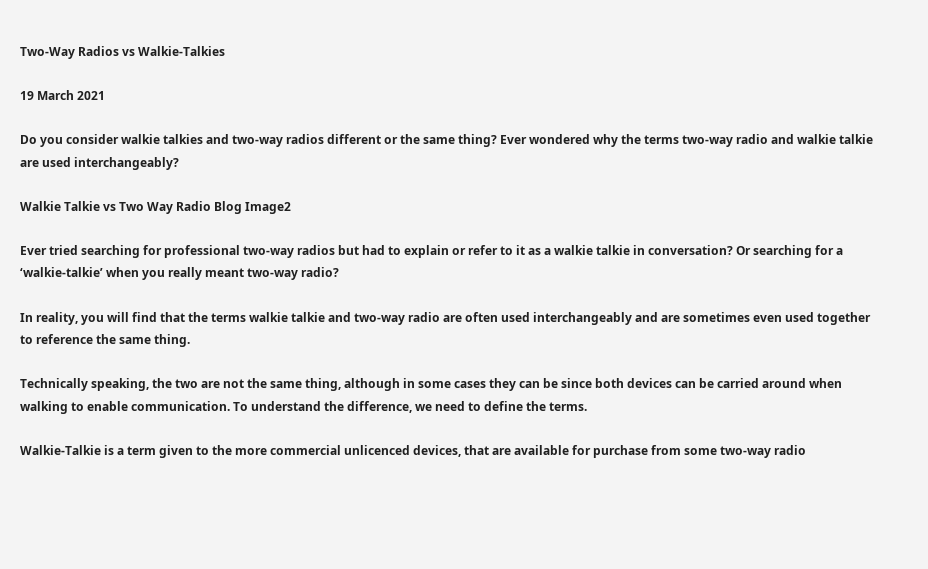Two-Way Radios vs Walkie-Talkies

19 March 2021

Do you consider walkie talkies and two-way radios different or the same thing? Ever wondered why the terms two-way radio and walkie talkie are used interchangeably?

Walkie Talkie vs Two Way Radio Blog Image2

Ever tried searching for professional two-way radios but had to explain or refer to it as a walkie talkie in conversation? Or searching for a ‘walkie-talkie’ when you really meant two-way radio?

In reality, you will find that the terms walkie talkie and two-way radio are often used interchangeably and are sometimes even used together to reference the same thing.

Technically speaking, the two are not the same thing, although in some cases they can be since both devices can be carried around when walking to enable communication. To understand the difference, we need to define the terms.

Walkie-Talkie is a term given to the more commercial unlicenced devices, that are available for purchase from some two-way radio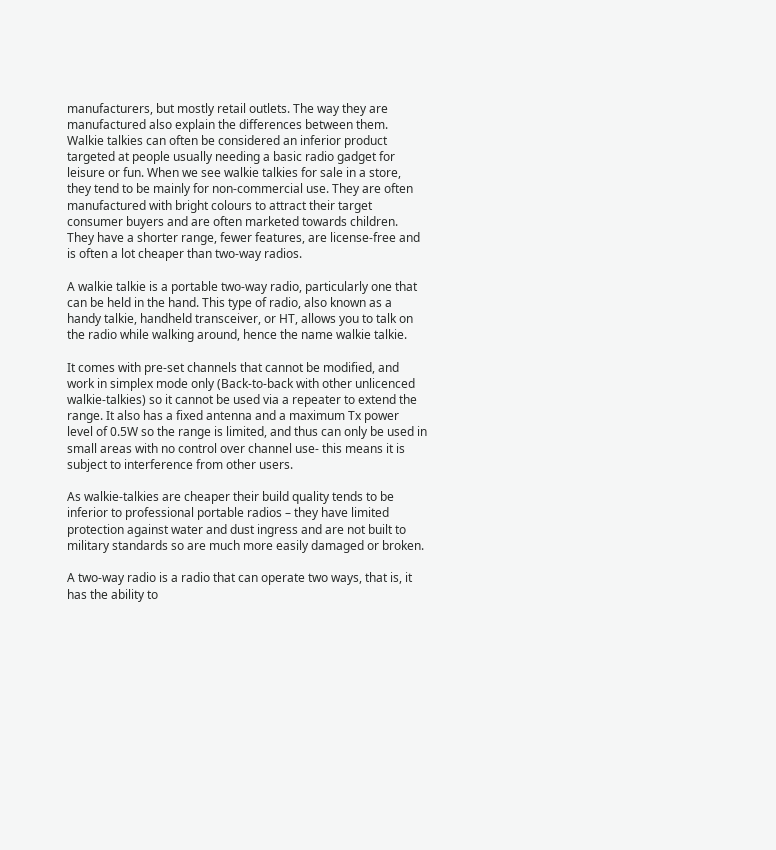manufacturers, but mostly retail outlets. The way they are manufactured also explain the differences between them. Walkie talkies can often be considered an inferior product targeted at people usually needing a basic radio gadget for leisure or fun. When we see walkie talkies for sale in a store, they tend to be mainly for non-commercial use. They are often manufactured with bright colours to attract their target consumer buyers and are often marketed towards children. They have a shorter range, fewer features, are license-free and is often a lot cheaper than two-way radios.

A walkie talkie is a portable two-way radio, particularly one that can be held in the hand. This type of radio, also known as a handy talkie, handheld transceiver, or HT, allows you to talk on the radio while walking around, hence the name walkie talkie.

It comes with pre-set channels that cannot be modified, and work in simplex mode only (Back-to-back with other unlicenced walkie-talkies) so it cannot be used via a repeater to extend the range. It also has a fixed antenna and a maximum Tx power level of 0.5W so the range is limited, and thus can only be used in small areas with no control over channel use- this means it is subject to interference from other users.

As walkie-talkies are cheaper their build quality tends to be inferior to professional portable radios – they have limited protection against water and dust ingress and are not built to military standards so are much more easily damaged or broken.

A two-way radio is a radio that can operate two ways, that is, it has the ability to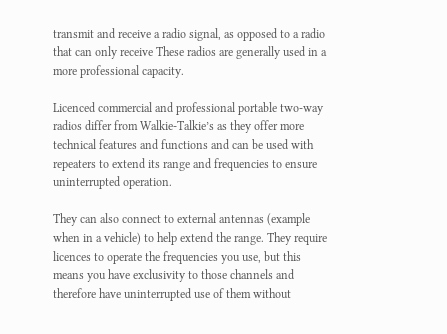transmit and receive a radio signal, as opposed to a radio that can only receive These radios are generally used in a more professional capacity.

Licenced commercial and professional portable two-way radios differ from Walkie-Talkie’s as they offer more technical features and functions and can be used with repeaters to extend its range and frequencies to ensure uninterrupted operation.

They can also connect to external antennas (example when in a vehicle) to help extend the range. They require licences to operate the frequencies you use, but this means you have exclusivity to those channels and therefore have uninterrupted use of them without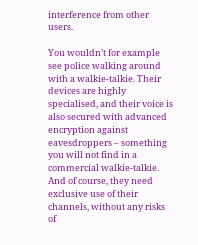interference from other users.

You wouldn’t for example see police walking around with a walkie-talkie. Their devices are highly specialised, and their voice is also secured with advanced encryption against eavesdroppers – something you will not find in a commercial walkie-talkie. And of course, they need exclusive use of their channels, without any risks of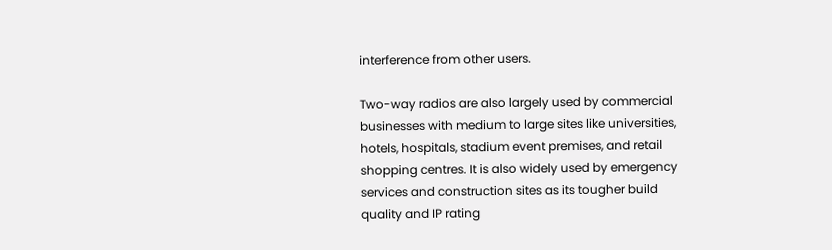interference from other users.

Two-way radios are also largely used by commercial businesses with medium to large sites like universities, hotels, hospitals, stadium event premises, and retail shopping centres. It is also widely used by emergency services and construction sites as its tougher build quality and IP rating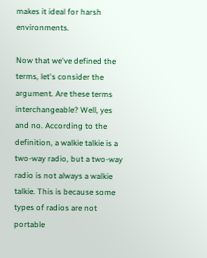makes it ideal for harsh environments.

Now that we've defined the terms, let's consider the argument. Are these terms interchangeable? Well, yes and no. According to the definition, a walkie talkie is a two-way radio, but a two-way radio is not always a walkie talkie. This is because some types of radios are not portable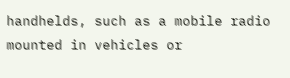handhelds, such as a mobile radio mounted in vehicles or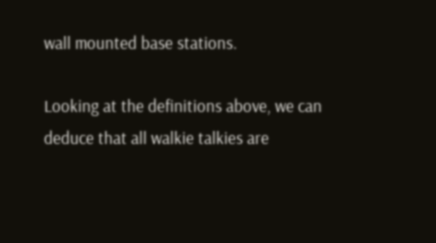wall mounted base stations.

Looking at the definitions above, we can deduce that all walkie talkies are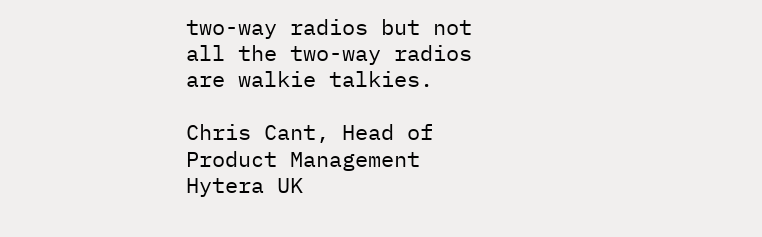two-way radios but not all the two-way radios are walkie talkies.

Chris Cant, Head of Product Management
Hytera UK